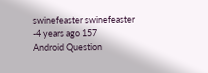swinefeaster swinefeaster -4 years ago 157
Android Question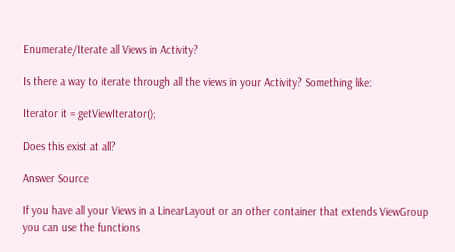Enumerate/Iterate all Views in Activity?

Is there a way to iterate through all the views in your Activity? Something like:

Iterator it = getViewIterator();

Does this exist at all?

Answer Source

If you have all your Views in a LinearLayout or an other container that extends ViewGroup you can use the functions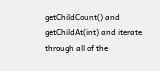getChildCount() and getChildAt(int) and iterate through all of the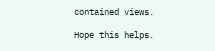contained views.

Hope this helps.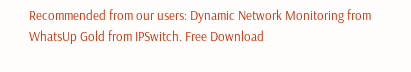Recommended from our users: Dynamic Network Monitoring from WhatsUp Gold from IPSwitch. Free Download